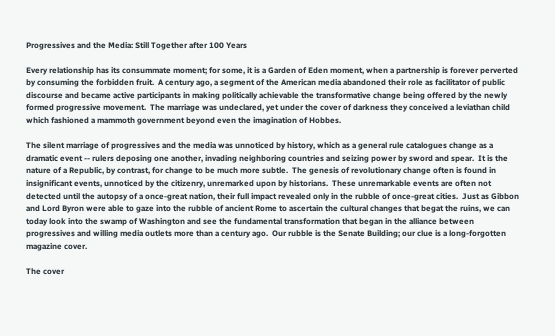Progressives and the Media: Still Together after 100 Years

Every relationship has its consummate moment; for some, it is a Garden of Eden moment, when a partnership is forever perverted by consuming the forbidden fruit.  A century ago, a segment of the American media abandoned their role as facilitator of public discourse and became active participants in making politically achievable the transformative change being offered by the newly formed progressive movement.  The marriage was undeclared, yet under the cover of darkness they conceived a leviathan child which fashioned a mammoth government beyond even the imagination of Hobbes.

The silent marriage of progressives and the media was unnoticed by history, which as a general rule catalogues change as a dramatic event -- rulers deposing one another, invading neighboring countries and seizing power by sword and spear.  It is the nature of a Republic, by contrast, for change to be much more subtle.  The genesis of revolutionary change often is found in insignificant events, unnoticed by the citizenry, unremarked upon by historians.  These unremarkable events are often not detected until the autopsy of a once-great nation, their full impact revealed only in the rubble of once-great cities.  Just as Gibbon and Lord Byron were able to gaze into the rubble of ancient Rome to ascertain the cultural changes that begat the ruins, we can today look into the swamp of Washington and see the fundamental transformation that began in the alliance between progressives and willing media outlets more than a century ago.  Our rubble is the Senate Building; our clue is a long-forgotten magazine cover.

The cover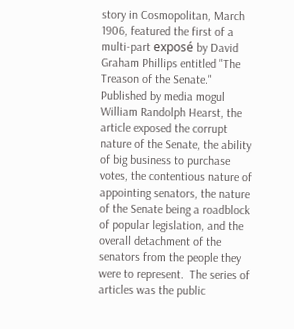story in Cosmopolitan, March 1906, featured the first of a multi-part exposé by David Graham Phillips entitled "The Treason of the Senate."  Published by media mogul William Randolph Hearst, the article exposed the corrupt nature of the Senate, the ability of big business to purchase votes, the contentious nature of appointing senators, the nature of the Senate being a roadblock of popular legislation, and the overall detachment of the senators from the people they were to represent.  The series of articles was the public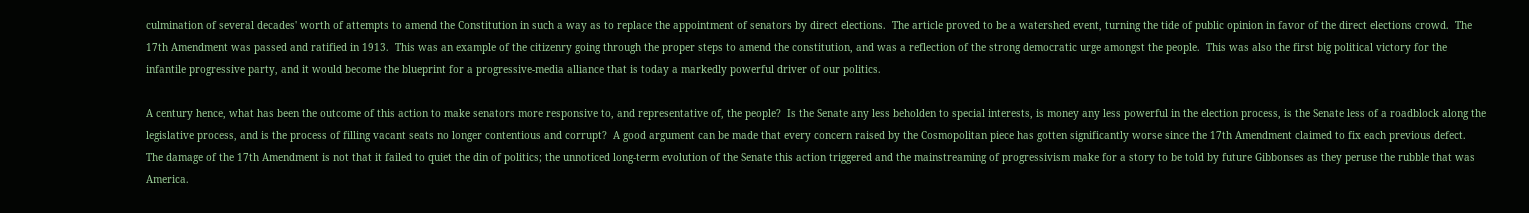culmination of several decades' worth of attempts to amend the Constitution in such a way as to replace the appointment of senators by direct elections.  The article proved to be a watershed event, turning the tide of public opinion in favor of the direct elections crowd.  The 17th Amendment was passed and ratified in 1913.  This was an example of the citizenry going through the proper steps to amend the constitution, and was a reflection of the strong democratic urge amongst the people.  This was also the first big political victory for the infantile progressive party, and it would become the blueprint for a progressive-media alliance that is today a markedly powerful driver of our politics.

A century hence, what has been the outcome of this action to make senators more responsive to, and representative of, the people?  Is the Senate any less beholden to special interests, is money any less powerful in the election process, is the Senate less of a roadblock along the legislative process, and is the process of filling vacant seats no longer contentious and corrupt?  A good argument can be made that every concern raised by the Cosmopolitan piece has gotten significantly worse since the 17th Amendment claimed to fix each previous defect.  The damage of the 17th Amendment is not that it failed to quiet the din of politics; the unnoticed long-term evolution of the Senate this action triggered and the mainstreaming of progressivism make for a story to be told by future Gibbonses as they peruse the rubble that was America.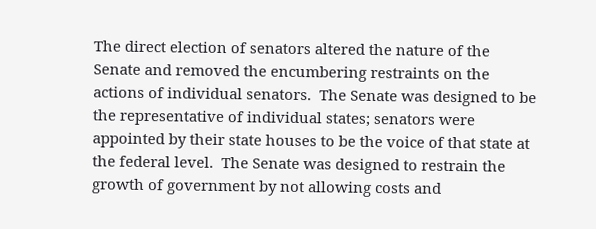The direct election of senators altered the nature of the Senate and removed the encumbering restraints on the actions of individual senators.  The Senate was designed to be the representative of individual states; senators were appointed by their state houses to be the voice of that state at the federal level.  The Senate was designed to restrain the growth of government by not allowing costs and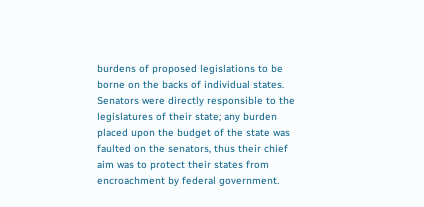burdens of proposed legislations to be borne on the backs of individual states.  Senators were directly responsible to the legislatures of their state; any burden placed upon the budget of the state was faulted on the senators, thus their chief aim was to protect their states from encroachment by federal government.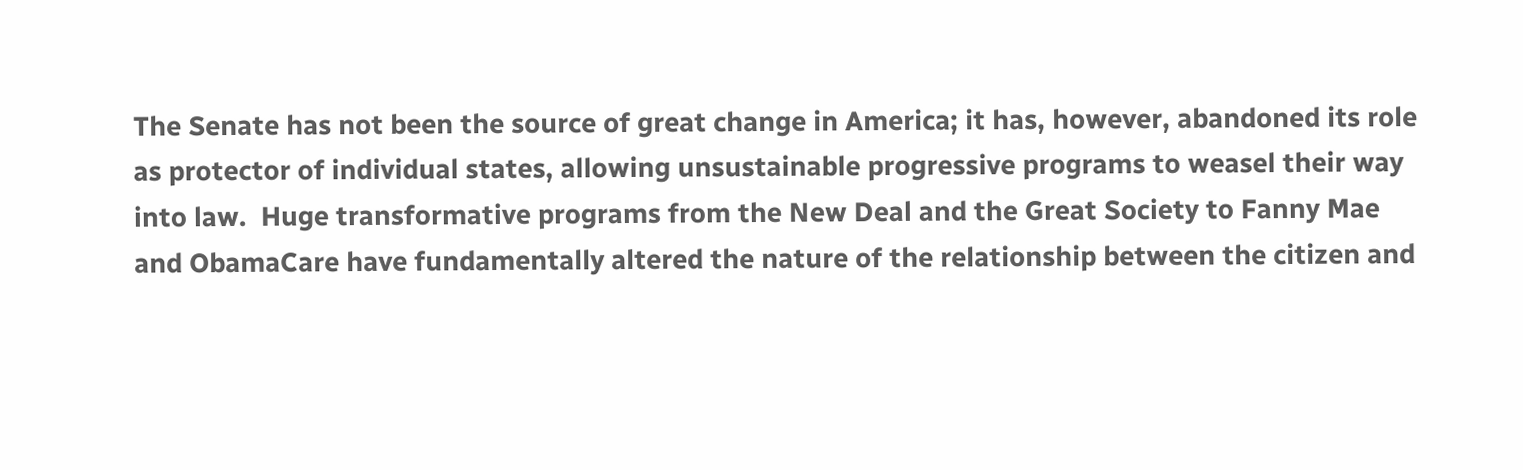The Senate has not been the source of great change in America; it has, however, abandoned its role as protector of individual states, allowing unsustainable progressive programs to weasel their way into law.  Huge transformative programs from the New Deal and the Great Society to Fanny Mae and ObamaCare have fundamentally altered the nature of the relationship between the citizen and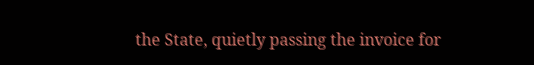the State, quietly passing the invoice for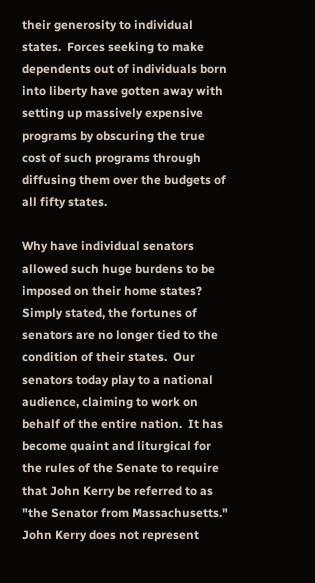their generosity to individual states.  Forces seeking to make dependents out of individuals born into liberty have gotten away with setting up massively expensive programs by obscuring the true cost of such programs through diffusing them over the budgets of all fifty states.

Why have individual senators allowed such huge burdens to be imposed on their home states?  Simply stated, the fortunes of senators are no longer tied to the condition of their states.  Our senators today play to a national audience, claiming to work on behalf of the entire nation.  It has become quaint and liturgical for the rules of the Senate to require that John Kerry be referred to as "the Senator from Massachusetts."  John Kerry does not represent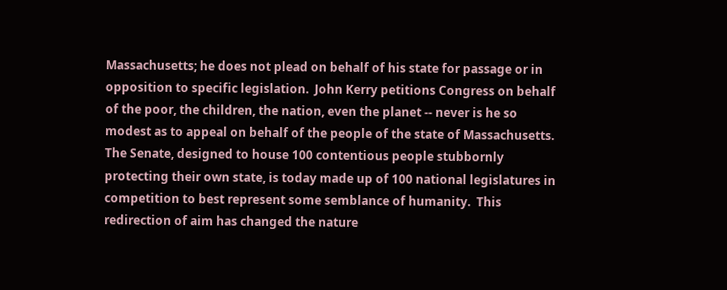Massachusetts; he does not plead on behalf of his state for passage or in opposition to specific legislation.  John Kerry petitions Congress on behalf of the poor, the children, the nation, even the planet -- never is he so modest as to appeal on behalf of the people of the state of Massachusetts.  The Senate, designed to house 100 contentious people stubbornly protecting their own state, is today made up of 100 national legislatures in competition to best represent some semblance of humanity.  This redirection of aim has changed the nature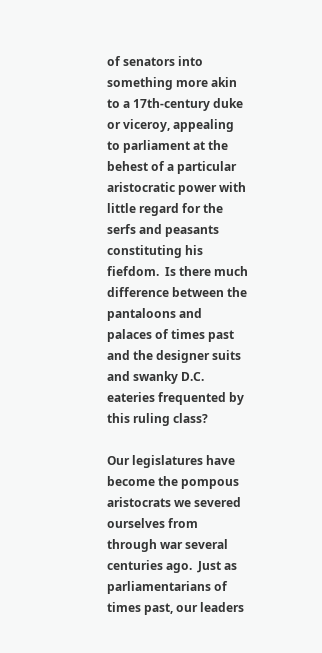of senators into something more akin to a 17th-century duke or viceroy, appealing to parliament at the behest of a particular aristocratic power with little regard for the serfs and peasants constituting his fiefdom.  Is there much difference between the pantaloons and palaces of times past and the designer suits and swanky D.C. eateries frequented by this ruling class?

Our legislatures have become the pompous aristocrats we severed ourselves from through war several centuries ago.  Just as parliamentarians of times past, our leaders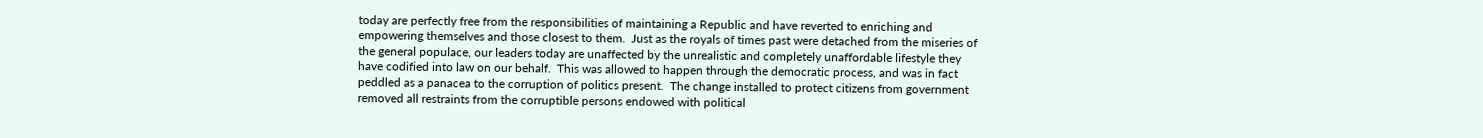today are perfectly free from the responsibilities of maintaining a Republic and have reverted to enriching and empowering themselves and those closest to them.  Just as the royals of times past were detached from the miseries of the general populace, our leaders today are unaffected by the unrealistic and completely unaffordable lifestyle they have codified into law on our behalf.  This was allowed to happen through the democratic process, and was in fact peddled as a panacea to the corruption of politics present.  The change installed to protect citizens from government removed all restraints from the corruptible persons endowed with political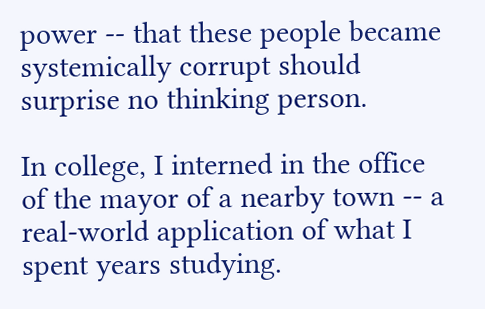power -- that these people became systemically corrupt should surprise no thinking person.

In college, I interned in the office of the mayor of a nearby town -- a real-world application of what I spent years studying.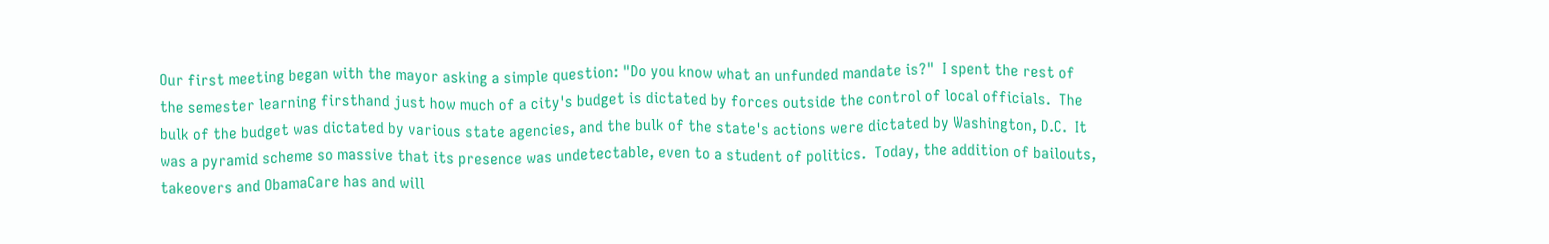Our first meeting began with the mayor asking a simple question: "Do you know what an unfunded mandate is?"  I spent the rest of the semester learning firsthand just how much of a city's budget is dictated by forces outside the control of local officials.  The bulk of the budget was dictated by various state agencies, and the bulk of the state's actions were dictated by Washington, D.C.  It was a pyramid scheme so massive that its presence was undetectable, even to a student of politics.  Today, the addition of bailouts, takeovers and ObamaCare has and will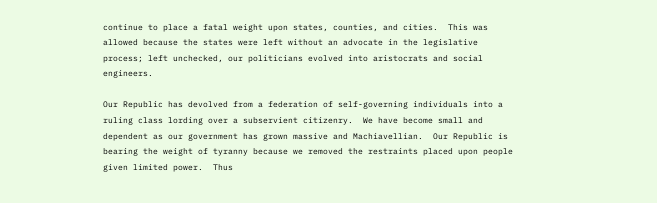continue to place a fatal weight upon states, counties, and cities.  This was allowed because the states were left without an advocate in the legislative process; left unchecked, our politicians evolved into aristocrats and social engineers.

Our Republic has devolved from a federation of self-governing individuals into a ruling class lording over a subservient citizenry.  We have become small and dependent as our government has grown massive and Machiavellian.  Our Republic is bearing the weight of tyranny because we removed the restraints placed upon people given limited power.  Thus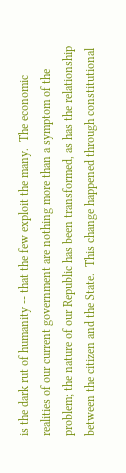is the dark rut of humanity -- that the few exploit the many.  The economic realities of our current government are nothing more than a symptom of the problem; the nature of our Republic has been transformed, as has the relationship between the citizen and the State.  This change happened through constitutional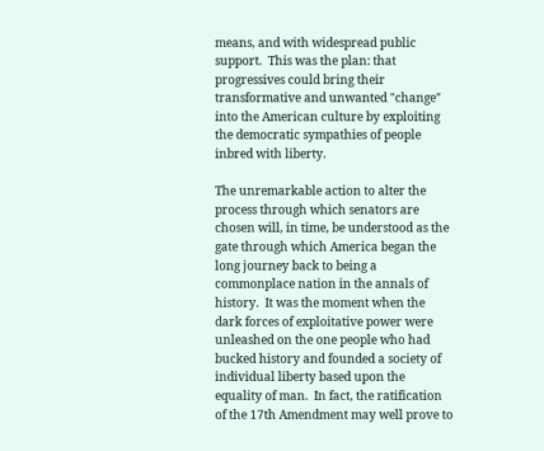means, and with widespread public support.  This was the plan: that progressives could bring their transformative and unwanted "change" into the American culture by exploiting the democratic sympathies of people inbred with liberty.

The unremarkable action to alter the process through which senators are chosen will, in time, be understood as the gate through which America began the long journey back to being a commonplace nation in the annals of history.  It was the moment when the dark forces of exploitative power were unleashed on the one people who had bucked history and founded a society of individual liberty based upon the equality of man.  In fact, the ratification of the 17th Amendment may well prove to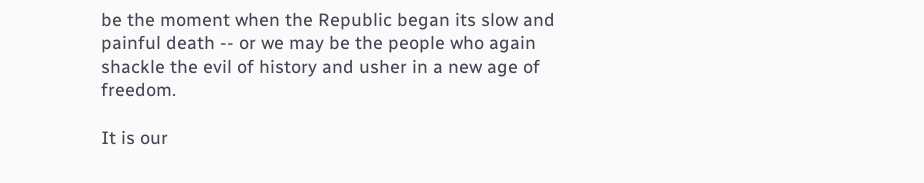be the moment when the Republic began its slow and painful death -- or we may be the people who again shackle the evil of history and usher in a new age of freedom.

It is our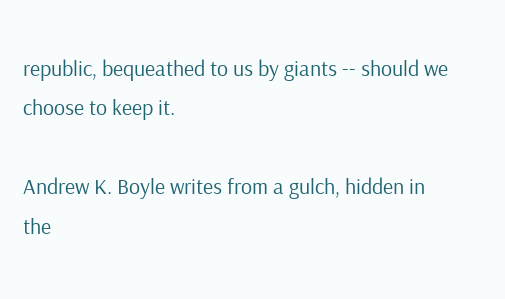republic, bequeathed to us by giants -- should we choose to keep it.

Andrew K. Boyle writes from a gulch, hidden in the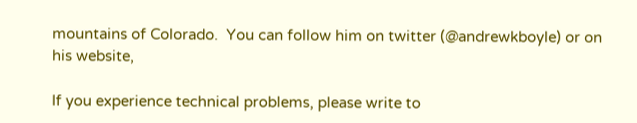mountains of Colorado.  You can follow him on twitter (@andrewkboyle) or on his website,

If you experience technical problems, please write to